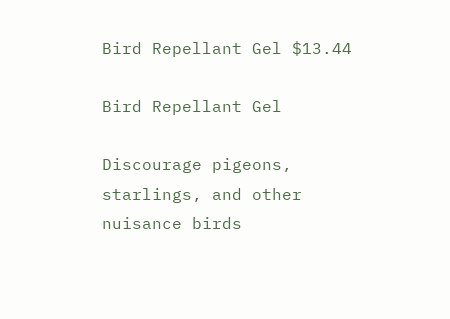Bird Repellant Gel $13.44

Bird Repellant Gel

Discourage pigeons, starlings, and other nuisance birds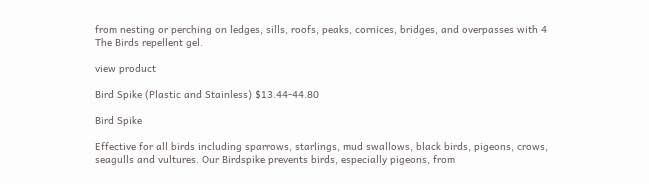from nesting or perching on ledges, sills, roofs, peaks, cornices, bridges, and overpasses with 4 The Birds repellent gel.

view product

Bird Spike (Plastic and Stainless) $13.44-44.80

Bird Spike

Effective for all birds including sparrows, starlings, mud swallows, black birds, pigeons, crows, seagulls and vultures. Our Birdspike prevents birds, especially pigeons, from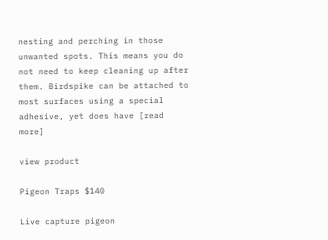nesting and perching in those unwanted spots. This means you do not need to keep cleaning up after them. Birdspike can be attached to most surfaces using a special adhesive, yet does have [read more]

view product

Pigeon Traps $140

Live capture pigeon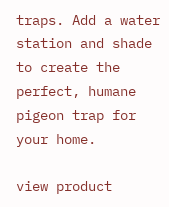traps. Add a water station and shade to create the perfect, humane pigeon trap for your home.

view product